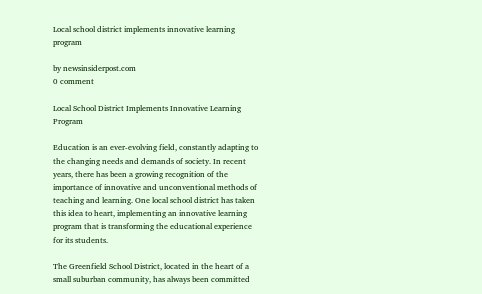Local school district implements innovative learning program

by newsinsiderpost.com
0 comment

Local School District Implements Innovative Learning Program

Education is an ever-evolving field, constantly adapting to the changing needs and demands of society. In recent years, there has been a growing recognition of the importance of innovative and unconventional methods of teaching and learning. One local school district has taken this idea to heart, implementing an innovative learning program that is transforming the educational experience for its students.

The Greenfield School District, located in the heart of a small suburban community, has always been committed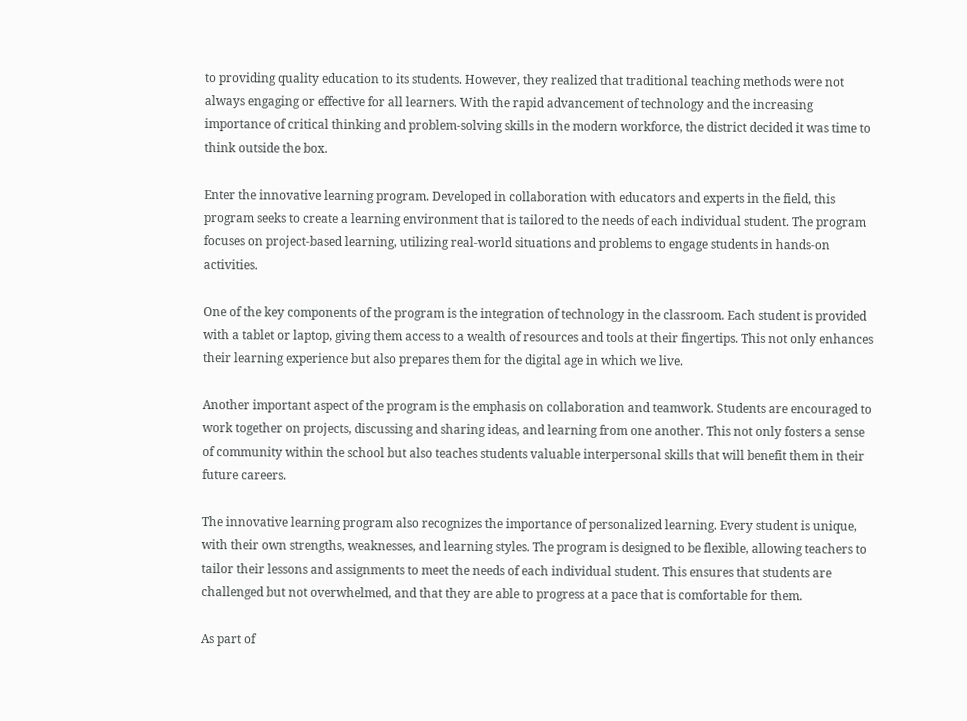to providing quality education to its students. However, they realized that traditional teaching methods were not always engaging or effective for all learners. With the rapid advancement of technology and the increasing importance of critical thinking and problem-solving skills in the modern workforce, the district decided it was time to think outside the box.

Enter the innovative learning program. Developed in collaboration with educators and experts in the field, this program seeks to create a learning environment that is tailored to the needs of each individual student. The program focuses on project-based learning, utilizing real-world situations and problems to engage students in hands-on activities.

One of the key components of the program is the integration of technology in the classroom. Each student is provided with a tablet or laptop, giving them access to a wealth of resources and tools at their fingertips. This not only enhances their learning experience but also prepares them for the digital age in which we live.

Another important aspect of the program is the emphasis on collaboration and teamwork. Students are encouraged to work together on projects, discussing and sharing ideas, and learning from one another. This not only fosters a sense of community within the school but also teaches students valuable interpersonal skills that will benefit them in their future careers.

The innovative learning program also recognizes the importance of personalized learning. Every student is unique, with their own strengths, weaknesses, and learning styles. The program is designed to be flexible, allowing teachers to tailor their lessons and assignments to meet the needs of each individual student. This ensures that students are challenged but not overwhelmed, and that they are able to progress at a pace that is comfortable for them.

As part of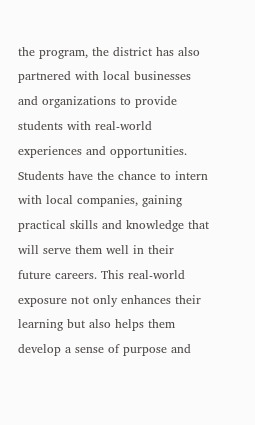the program, the district has also partnered with local businesses and organizations to provide students with real-world experiences and opportunities. Students have the chance to intern with local companies, gaining practical skills and knowledge that will serve them well in their future careers. This real-world exposure not only enhances their learning but also helps them develop a sense of purpose and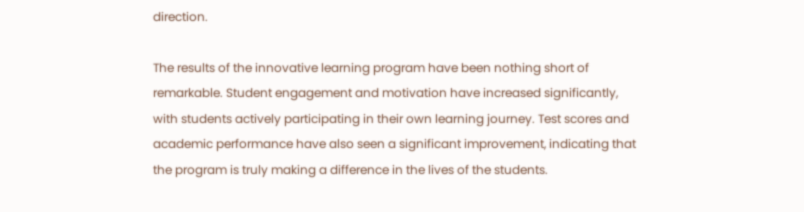direction.

The results of the innovative learning program have been nothing short of remarkable. Student engagement and motivation have increased significantly, with students actively participating in their own learning journey. Test scores and academic performance have also seen a significant improvement, indicating that the program is truly making a difference in the lives of the students.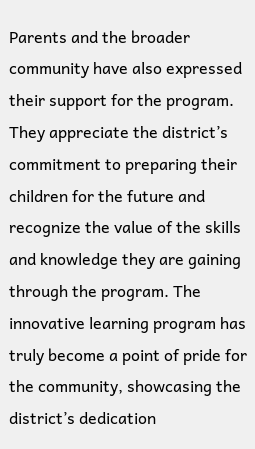Parents and the broader community have also expressed their support for the program. They appreciate the district’s commitment to preparing their children for the future and recognize the value of the skills and knowledge they are gaining through the program. The innovative learning program has truly become a point of pride for the community, showcasing the district’s dedication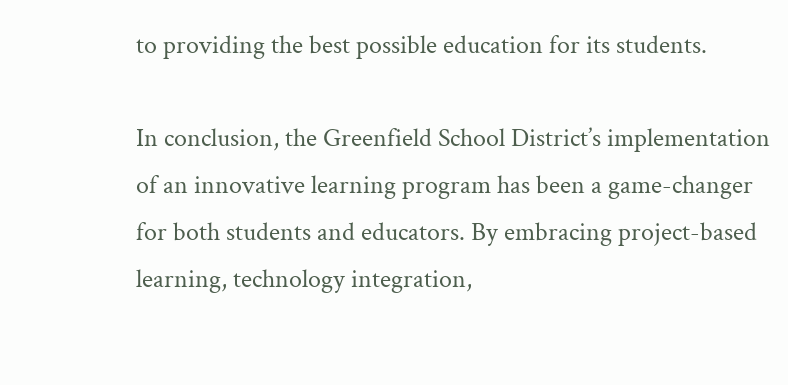to providing the best possible education for its students.

In conclusion, the Greenfield School District’s implementation of an innovative learning program has been a game-changer for both students and educators. By embracing project-based learning, technology integration,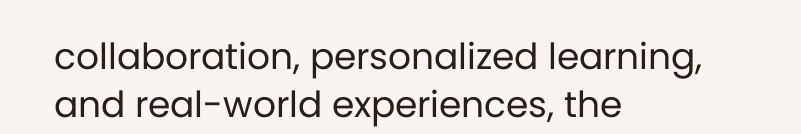collaboration, personalized learning, and real-world experiences, the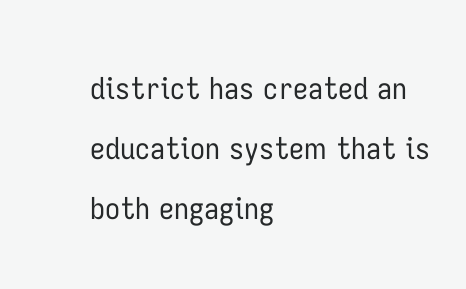district has created an education system that is both engaging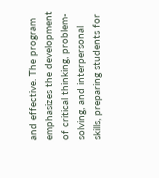and effective. The program emphasizes the development of critical thinking, problem-solving, and interpersonal skills, preparing students for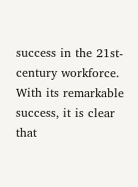success in the 21st-century workforce. With its remarkable success, it is clear that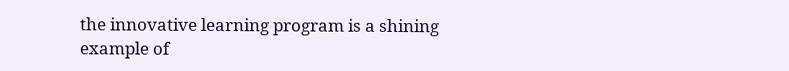the innovative learning program is a shining example of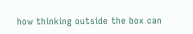how thinking outside the box can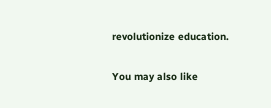revolutionize education.

You may also like